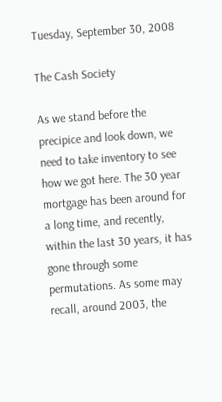Tuesday, September 30, 2008

The Cash Society

As we stand before the precipice and look down, we need to take inventory to see how we got here. The 30 year mortgage has been around for a long time, and recently, within the last 30 years, it has gone through some permutations. As some may recall, around 2003, the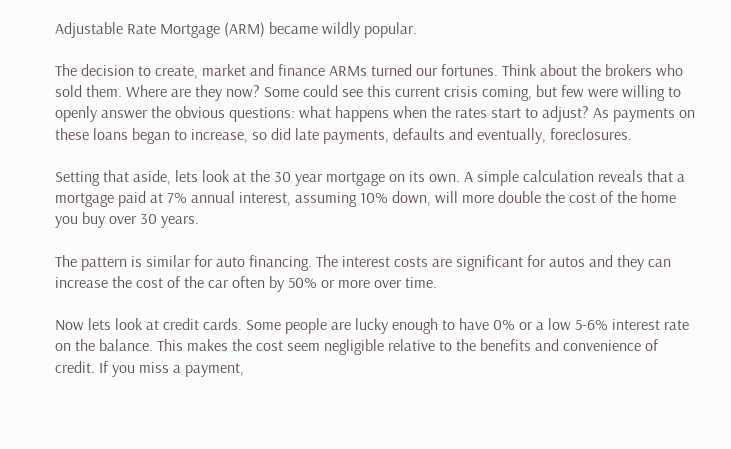Adjustable Rate Mortgage (ARM) became wildly popular.

The decision to create, market and finance ARMs turned our fortunes. Think about the brokers who sold them. Where are they now? Some could see this current crisis coming, but few were willing to openly answer the obvious questions: what happens when the rates start to adjust? As payments on these loans began to increase, so did late payments, defaults and eventually, foreclosures.

Setting that aside, lets look at the 30 year mortgage on its own. A simple calculation reveals that a mortgage paid at 7% annual interest, assuming 10% down, will more double the cost of the home you buy over 30 years.

The pattern is similar for auto financing. The interest costs are significant for autos and they can increase the cost of the car often by 50% or more over time.

Now lets look at credit cards. Some people are lucky enough to have 0% or a low 5-6% interest rate on the balance. This makes the cost seem negligible relative to the benefits and convenience of credit. If you miss a payment,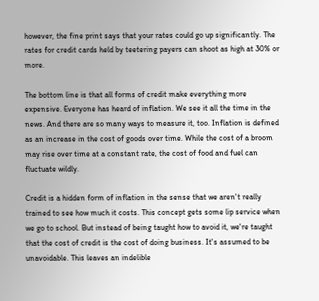however, the fine print says that your rates could go up significantly. The rates for credit cards held by teetering payers can shoot as high at 30% or more.

The bottom line is that all forms of credit make everything more expensive. Everyone has heard of inflation. We see it all the time in the news. And there are so many ways to measure it, too. Inflation is defined as an increase in the cost of goods over time. While the cost of a broom may rise over time at a constant rate, the cost of food and fuel can fluctuate wildly.

Credit is a hidden form of inflation in the sense that we aren't really trained to see how much it costs. This concept gets some lip service when we go to school. But instead of being taught how to avoid it, we're taught that the cost of credit is the cost of doing business. It's assumed to be unavoidable. This leaves an indelible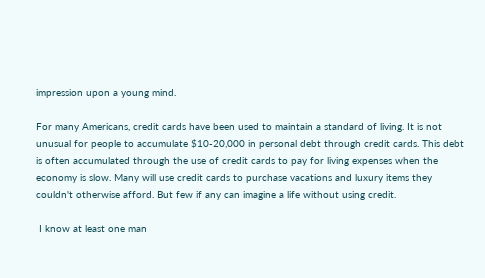impression upon a young mind.

For many Americans, credit cards have been used to maintain a standard of living. It is not unusual for people to accumulate $10-20,000 in personal debt through credit cards. This debt is often accumulated through the use of credit cards to pay for living expenses when the economy is slow. Many will use credit cards to purchase vacations and luxury items they couldn't otherwise afford. But few if any can imagine a life without using credit.

 I know at least one man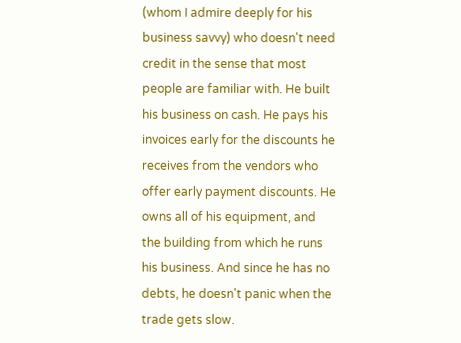(whom I admire deeply for his business savvy) who doesn't need credit in the sense that most people are familiar with. He built his business on cash. He pays his invoices early for the discounts he receives from the vendors who offer early payment discounts. He owns all of his equipment, and the building from which he runs his business. And since he has no debts, he doesn't panic when the trade gets slow.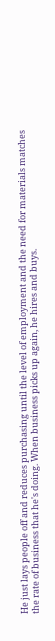He just lays people off and reduces purchasing until the level of employment and the need for materials matches the rate of business that he's doing. When business picks up again, he hires and buys.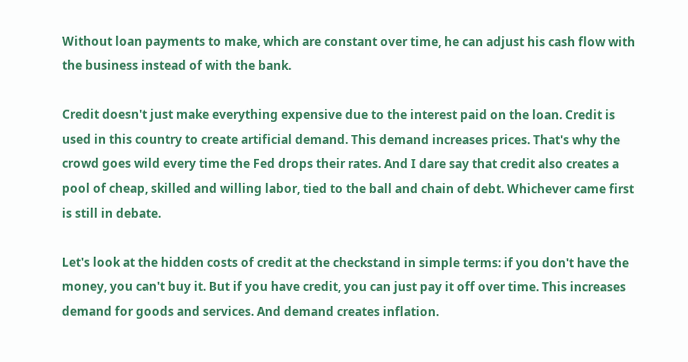Without loan payments to make, which are constant over time, he can adjust his cash flow with the business instead of with the bank.

Credit doesn't just make everything expensive due to the interest paid on the loan. Credit is used in this country to create artificial demand. This demand increases prices. That's why the crowd goes wild every time the Fed drops their rates. And I dare say that credit also creates a pool of cheap, skilled and willing labor, tied to the ball and chain of debt. Whichever came first is still in debate.

Let's look at the hidden costs of credit at the checkstand in simple terms: if you don't have the money, you can't buy it. But if you have credit, you can just pay it off over time. This increases demand for goods and services. And demand creates inflation.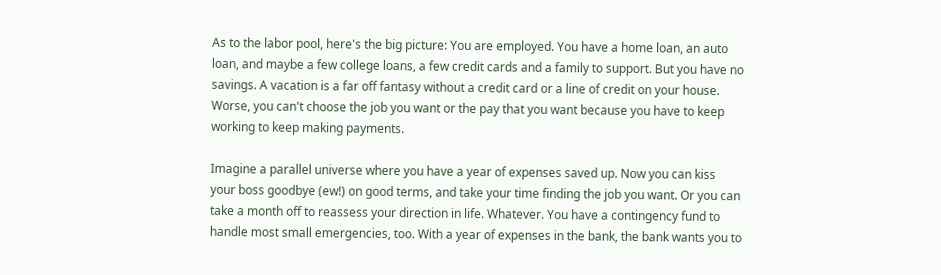As to the labor pool, here's the big picture: You are employed. You have a home loan, an auto loan, and maybe a few college loans, a few credit cards and a family to support. But you have no savings. A vacation is a far off fantasy without a credit card or a line of credit on your house. Worse, you can't choose the job you want or the pay that you want because you have to keep working to keep making payments.

Imagine a parallel universe where you have a year of expenses saved up. Now you can kiss your boss goodbye (ew!) on good terms, and take your time finding the job you want. Or you can take a month off to reassess your direction in life. Whatever. You have a contingency fund to handle most small emergencies, too. With a year of expenses in the bank, the bank wants you to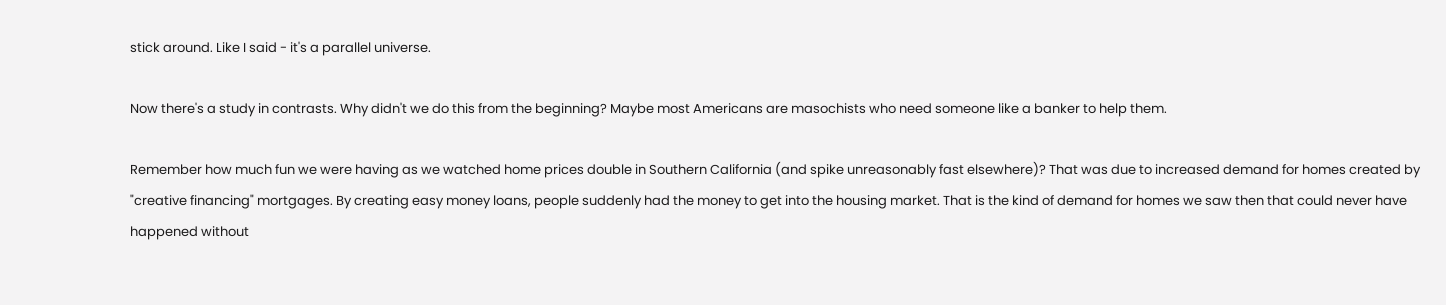stick around. Like I said - it's a parallel universe.

Now there's a study in contrasts. Why didn't we do this from the beginning? Maybe most Americans are masochists who need someone like a banker to help them.

Remember how much fun we were having as we watched home prices double in Southern California (and spike unreasonably fast elsewhere)? That was due to increased demand for homes created by "creative financing" mortgages. By creating easy money loans, people suddenly had the money to get into the housing market. That is the kind of demand for homes we saw then that could never have happened without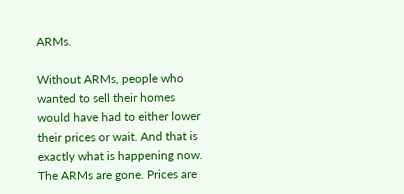ARMs.

Without ARMs, people who wanted to sell their homes would have had to either lower their prices or wait. And that is exactly what is happening now. The ARMs are gone. Prices are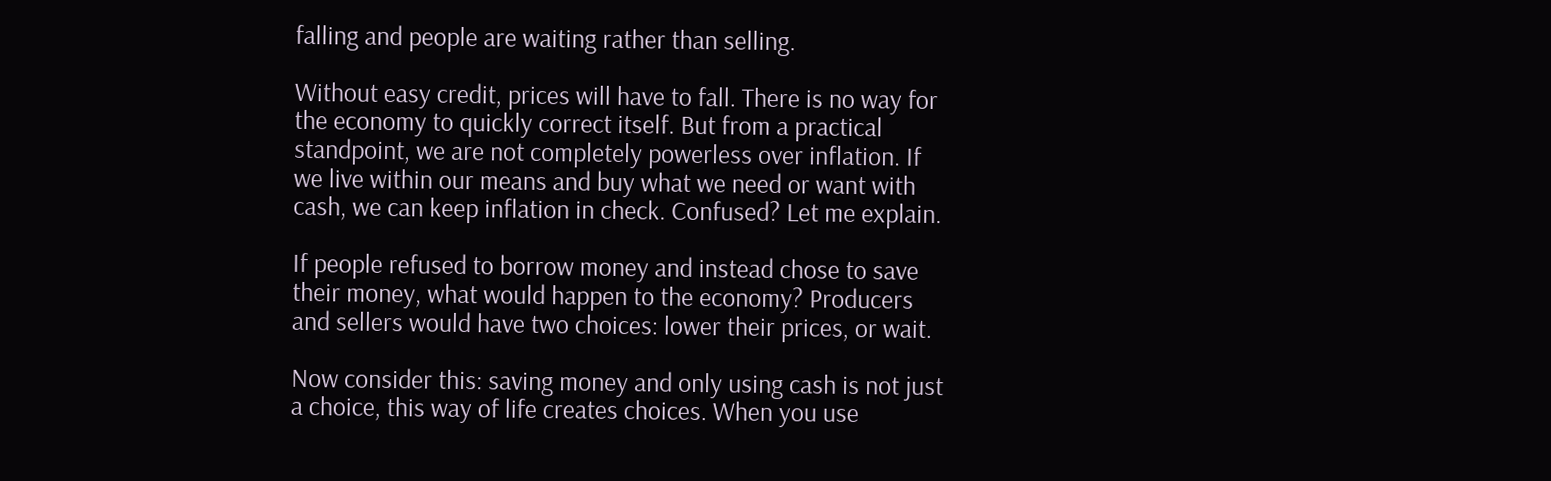falling and people are waiting rather than selling.

Without easy credit, prices will have to fall. There is no way for the economy to quickly correct itself. But from a practical standpoint, we are not completely powerless over inflation. If we live within our means and buy what we need or want with cash, we can keep inflation in check. Confused? Let me explain.

If people refused to borrow money and instead chose to save their money, what would happen to the economy? Producers and sellers would have two choices: lower their prices, or wait.

Now consider this: saving money and only using cash is not just a choice, this way of life creates choices. When you use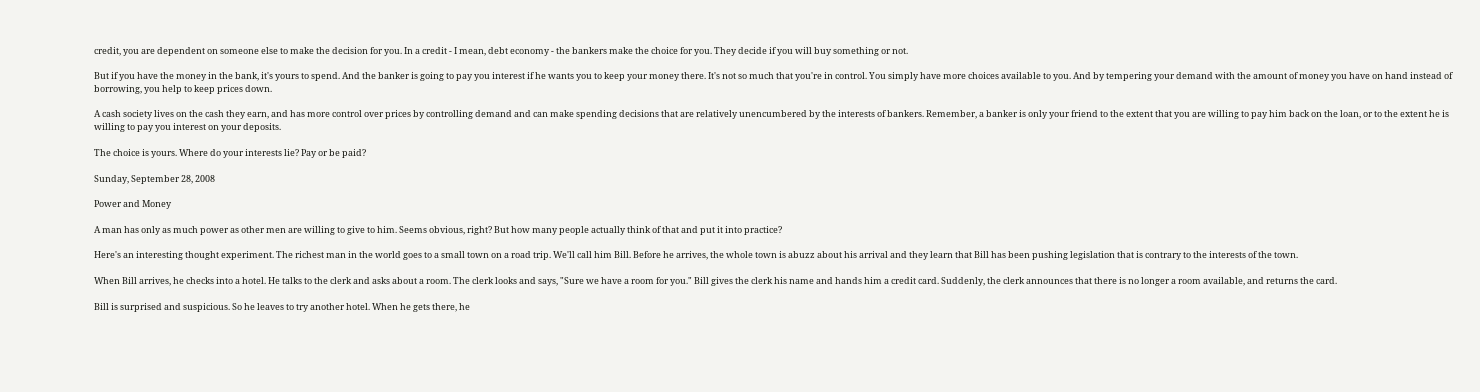credit, you are dependent on someone else to make the decision for you. In a credit - I mean, debt economy - the bankers make the choice for you. They decide if you will buy something or not.

But if you have the money in the bank, it's yours to spend. And the banker is going to pay you interest if he wants you to keep your money there. It's not so much that you're in control. You simply have more choices available to you. And by tempering your demand with the amount of money you have on hand instead of borrowing, you help to keep prices down.

A cash society lives on the cash they earn, and has more control over prices by controlling demand and can make spending decisions that are relatively unencumbered by the interests of bankers. Remember, a banker is only your friend to the extent that you are willing to pay him back on the loan, or to the extent he is willing to pay you interest on your deposits.

The choice is yours. Where do your interests lie? Pay or be paid?

Sunday, September 28, 2008

Power and Money

A man has only as much power as other men are willing to give to him. Seems obvious, right? But how many people actually think of that and put it into practice?

Here's an interesting thought experiment. The richest man in the world goes to a small town on a road trip. We'll call him Bill. Before he arrives, the whole town is abuzz about his arrival and they learn that Bill has been pushing legislation that is contrary to the interests of the town.

When Bill arrives, he checks into a hotel. He talks to the clerk and asks about a room. The clerk looks and says, "Sure we have a room for you." Bill gives the clerk his name and hands him a credit card. Suddenly, the clerk announces that there is no longer a room available, and returns the card.

Bill is surprised and suspicious. So he leaves to try another hotel. When he gets there, he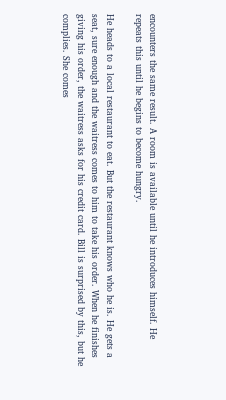encounters the same result. A room is available until he introduces himself. He repeats this until he begins to become hungry.

He heads to a local restaurant to eat. But the restaurant knows who he is. He gets a seat, sure enough and the waitress comes to him to take his order. When he finishes giving his order, the waitress asks for his credit card. Bill is surprised by this, but he complies. She comes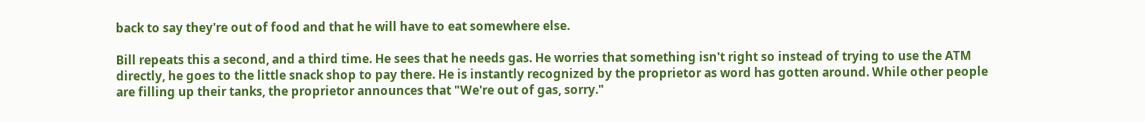back to say they're out of food and that he will have to eat somewhere else.

Bill repeats this a second, and a third time. He sees that he needs gas. He worries that something isn't right so instead of trying to use the ATM directly, he goes to the little snack shop to pay there. He is instantly recognized by the proprietor as word has gotten around. While other people are filling up their tanks, the proprietor announces that "We're out of gas, sorry."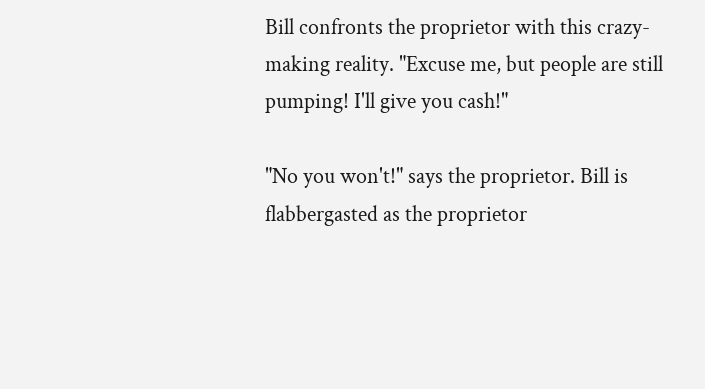Bill confronts the proprietor with this crazy-making reality. "Excuse me, but people are still pumping! I'll give you cash!"

"No you won't!" says the proprietor. Bill is flabbergasted as the proprietor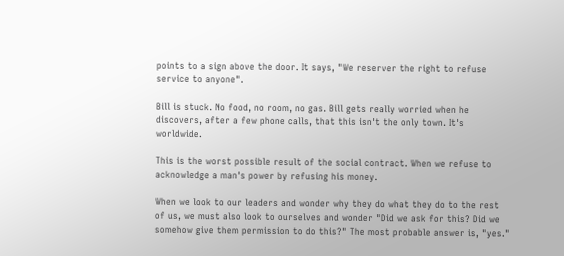points to a sign above the door. It says, "We reserver the right to refuse service to anyone".

Bill is stuck. No food, no room, no gas. Bill gets really worried when he discovers, after a few phone calls, that this isn't the only town. It's worldwide.

This is the worst possible result of the social contract. When we refuse to acknowledge a man's power by refusing his money.

When we look to our leaders and wonder why they do what they do to the rest of us, we must also look to ourselves and wonder "Did we ask for this? Did we somehow give them permission to do this?" The most probable answer is, "yes."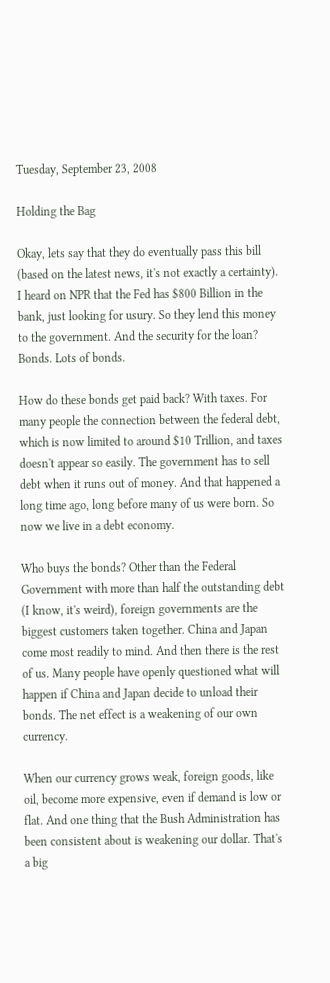Tuesday, September 23, 2008

Holding the Bag

Okay, lets say that they do eventually pass this bill (based on the latest news, it's not exactly a certainty). I heard on NPR that the Fed has $800 Billion in the bank, just looking for usury. So they lend this money to the government. And the security for the loan? Bonds. Lots of bonds.

How do these bonds get paid back? With taxes. For many people the connection between the federal debt, which is now limited to around $10 Trillion, and taxes doesn't appear so easily. The government has to sell debt when it runs out of money. And that happened a long time ago, long before many of us were born. So now we live in a debt economy.

Who buys the bonds? Other than the Federal Government with more than half the outstanding debt (I know, it's weird), foreign governments are the biggest customers taken together. China and Japan come most readily to mind. And then there is the rest of us. Many people have openly questioned what will happen if China and Japan decide to unload their bonds. The net effect is a weakening of our own currency.

When our currency grows weak, foreign goods, like oil, become more expensive, even if demand is low or flat. And one thing that the Bush Administration has been consistent about is weakening our dollar. That's a big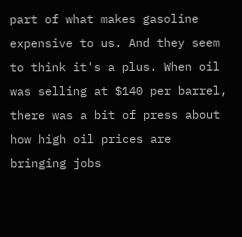part of what makes gasoline expensive to us. And they seem to think it's a plus. When oil was selling at $140 per barrel, there was a bit of press about how high oil prices are bringing jobs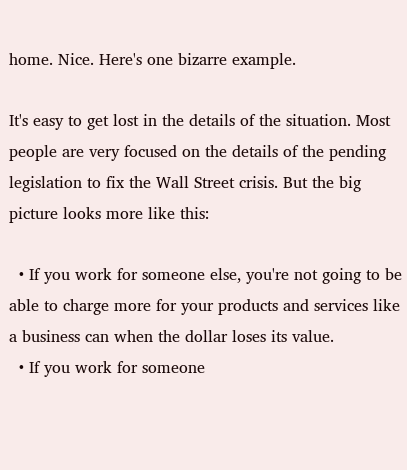home. Nice. Here's one bizarre example.

It's easy to get lost in the details of the situation. Most people are very focused on the details of the pending legislation to fix the Wall Street crisis. But the big picture looks more like this:

  • If you work for someone else, you're not going to be able to charge more for your products and services like a business can when the dollar loses its value.
  • If you work for someone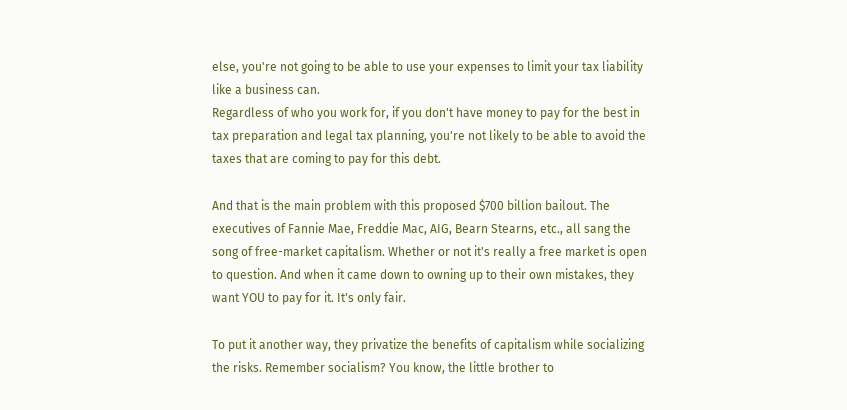else, you're not going to be able to use your expenses to limit your tax liability like a business can.
Regardless of who you work for, if you don't have money to pay for the best in tax preparation and legal tax planning, you're not likely to be able to avoid the taxes that are coming to pay for this debt.

And that is the main problem with this proposed $700 billion bailout. The executives of Fannie Mae, Freddie Mac, AIG, Bearn Stearns, etc., all sang the song of free-market capitalism. Whether or not it's really a free market is open to question. And when it came down to owning up to their own mistakes, they want YOU to pay for it. It's only fair.

To put it another way, they privatize the benefits of capitalism while socializing the risks. Remember socialism? You know, the little brother to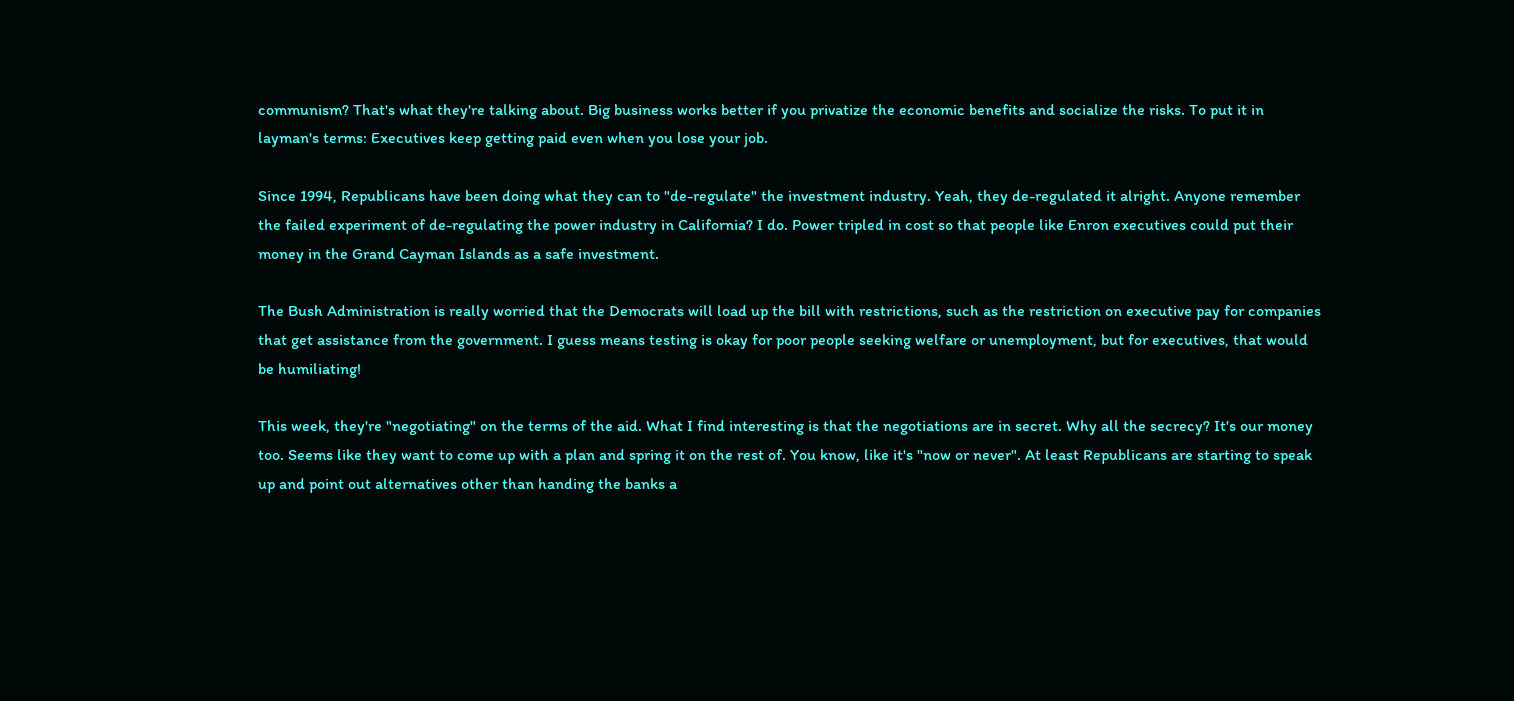communism? That's what they're talking about. Big business works better if you privatize the economic benefits and socialize the risks. To put it in layman's terms: Executives keep getting paid even when you lose your job.

Since 1994, Republicans have been doing what they can to "de-regulate" the investment industry. Yeah, they de-regulated it alright. Anyone remember the failed experiment of de-regulating the power industry in California? I do. Power tripled in cost so that people like Enron executives could put their money in the Grand Cayman Islands as a safe investment.

The Bush Administration is really worried that the Democrats will load up the bill with restrictions, such as the restriction on executive pay for companies that get assistance from the government. I guess means testing is okay for poor people seeking welfare or unemployment, but for executives, that would be humiliating!

This week, they're "negotiating" on the terms of the aid. What I find interesting is that the negotiations are in secret. Why all the secrecy? It's our money too. Seems like they want to come up with a plan and spring it on the rest of. You know, like it's "now or never". At least Republicans are starting to speak up and point out alternatives other than handing the banks a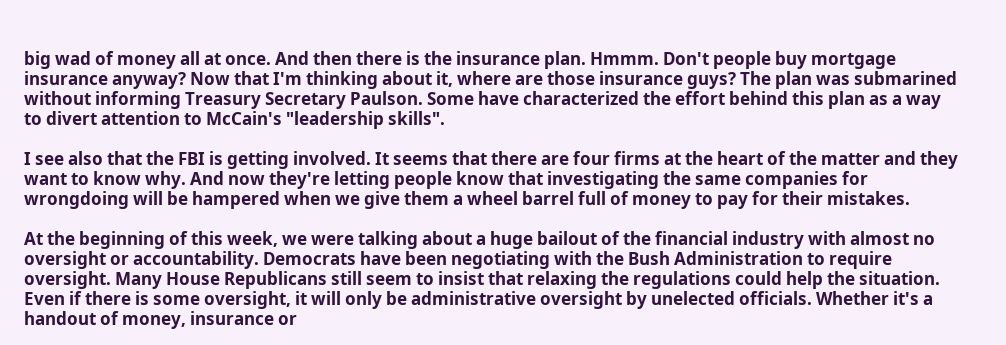big wad of money all at once. And then there is the insurance plan. Hmmm. Don't people buy mortgage insurance anyway? Now that I'm thinking about it, where are those insurance guys? The plan was submarined without informing Treasury Secretary Paulson. Some have characterized the effort behind this plan as a way to divert attention to McCain's "leadership skills".

I see also that the FBI is getting involved. It seems that there are four firms at the heart of the matter and they want to know why. And now they're letting people know that investigating the same companies for wrongdoing will be hampered when we give them a wheel barrel full of money to pay for their mistakes.

At the beginning of this week, we were talking about a huge bailout of the financial industry with almost no oversight or accountability. Democrats have been negotiating with the Bush Administration to require oversight. Many House Republicans still seem to insist that relaxing the regulations could help the situation. Even if there is some oversight, it will only be administrative oversight by unelected officials. Whether it's a handout of money, insurance or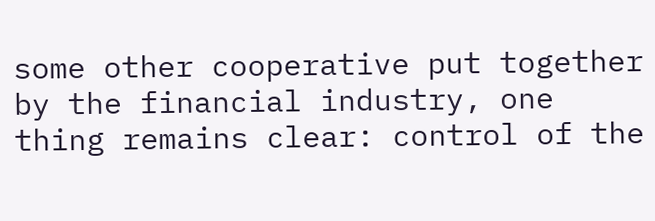some other cooperative put together by the financial industry, one thing remains clear: control of the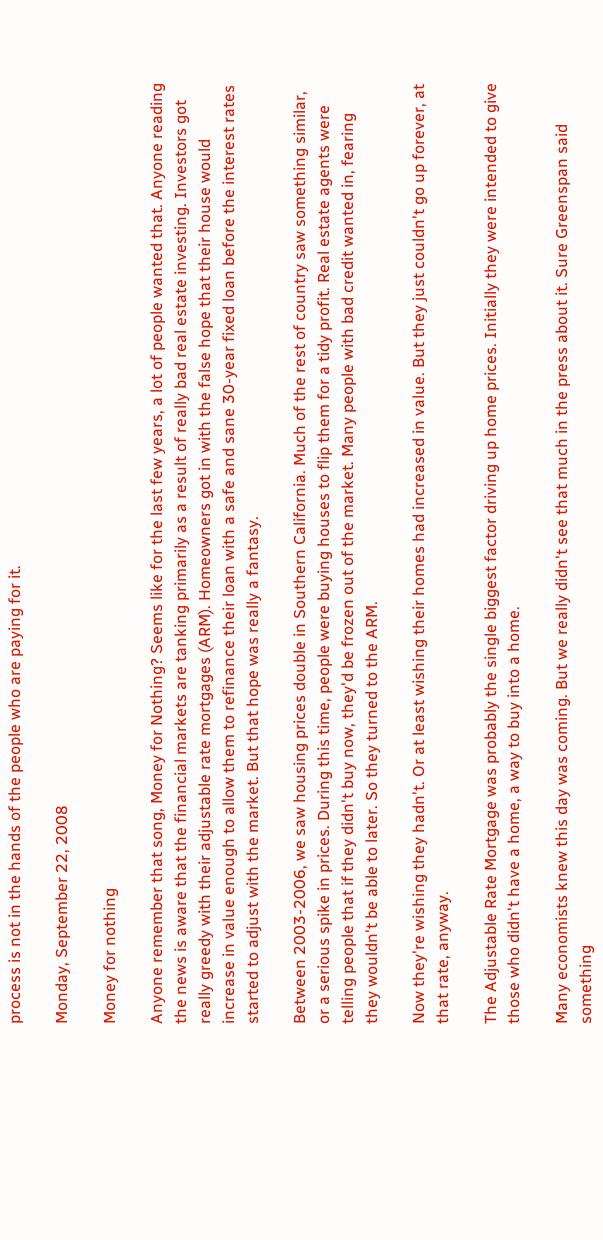process is not in the hands of the people who are paying for it.

Monday, September 22, 2008

Money for nothing

Anyone remember that song, Money for Nothing? Seems like for the last few years, a lot of people wanted that. Anyone reading the news is aware that the financial markets are tanking primarily as a result of really bad real estate investing. Investors got really greedy with their adjustable rate mortgages (ARM). Homeowners got in with the false hope that their house would increase in value enough to allow them to refinance their loan with a safe and sane 30-year fixed loan before the interest rates started to adjust with the market. But that hope was really a fantasy.

Between 2003-2006, we saw housing prices double in Southern California. Much of the rest of country saw something similar, or a serious spike in prices. During this time, people were buying houses to flip them for a tidy profit. Real estate agents were telling people that if they didn't buy now, they'd be frozen out of the market. Many people with bad credit wanted in, fearing they wouldn't be able to later. So they turned to the ARM.

Now they're wishing they hadn't. Or at least wishing their homes had increased in value. But they just couldn't go up forever, at that rate, anyway.

The Adjustable Rate Mortgage was probably the single biggest factor driving up home prices. Initially they were intended to give those who didn't have a home, a way to buy into a home.

Many economists knew this day was coming. But we really didn't see that much in the press about it. Sure Greenspan said something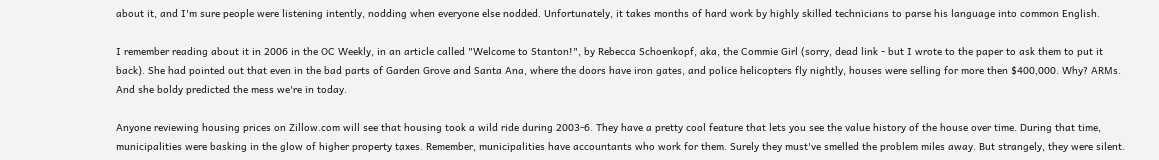about it, and I'm sure people were listening intently, nodding when everyone else nodded. Unfortunately, it takes months of hard work by highly skilled technicians to parse his language into common English.

I remember reading about it in 2006 in the OC Weekly, in an article called "Welcome to Stanton!", by Rebecca Schoenkopf, aka, the Commie Girl (sorry, dead link - but I wrote to the paper to ask them to put it back). She had pointed out that even in the bad parts of Garden Grove and Santa Ana, where the doors have iron gates, and police helicopters fly nightly, houses were selling for more then $400,000. Why? ARMs. And she boldy predicted the mess we're in today.

Anyone reviewing housing prices on Zillow.com will see that housing took a wild ride during 2003-6. They have a pretty cool feature that lets you see the value history of the house over time. During that time, municipalities were basking in the glow of higher property taxes. Remember, municipalities have accountants who work for them. Surely they must've smelled the problem miles away. But strangely, they were silent.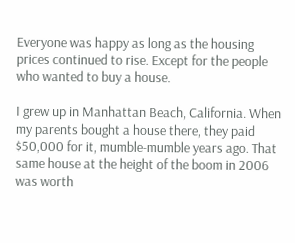Everyone was happy as long as the housing prices continued to rise. Except for the people who wanted to buy a house.

I grew up in Manhattan Beach, California. When my parents bought a house there, they paid $50,000 for it, mumble-mumble years ago. That same house at the height of the boom in 2006 was worth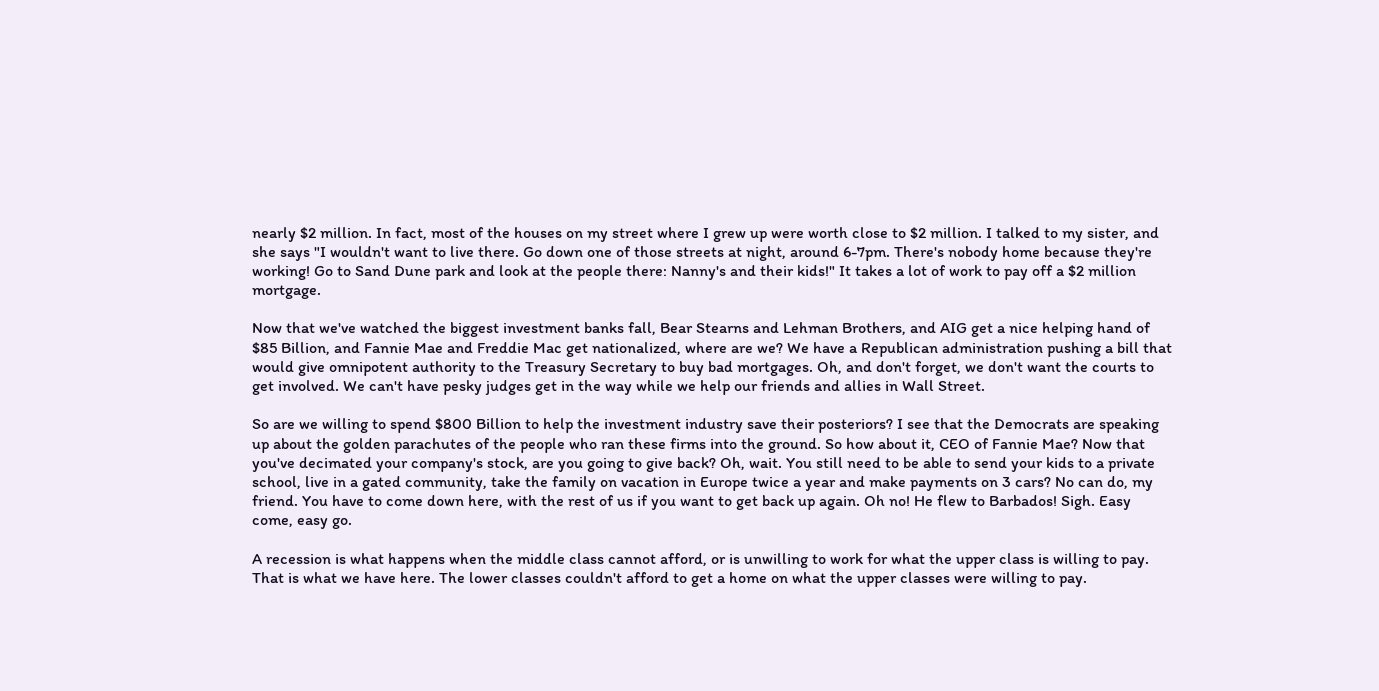nearly $2 million. In fact, most of the houses on my street where I grew up were worth close to $2 million. I talked to my sister, and she says "I wouldn't want to live there. Go down one of those streets at night, around 6-7pm. There's nobody home because they're working! Go to Sand Dune park and look at the people there: Nanny's and their kids!" It takes a lot of work to pay off a $2 million mortgage.

Now that we've watched the biggest investment banks fall, Bear Stearns and Lehman Brothers, and AIG get a nice helping hand of $85 Billion, and Fannie Mae and Freddie Mac get nationalized, where are we? We have a Republican administration pushing a bill that would give omnipotent authority to the Treasury Secretary to buy bad mortgages. Oh, and don't forget, we don't want the courts to get involved. We can't have pesky judges get in the way while we help our friends and allies in Wall Street.

So are we willing to spend $800 Billion to help the investment industry save their posteriors? I see that the Democrats are speaking up about the golden parachutes of the people who ran these firms into the ground. So how about it, CEO of Fannie Mae? Now that you've decimated your company's stock, are you going to give back? Oh, wait. You still need to be able to send your kids to a private school, live in a gated community, take the family on vacation in Europe twice a year and make payments on 3 cars? No can do, my friend. You have to come down here, with the rest of us if you want to get back up again. Oh no! He flew to Barbados! Sigh. Easy come, easy go.

A recession is what happens when the middle class cannot afford, or is unwilling to work for what the upper class is willing to pay. That is what we have here. The lower classes couldn't afford to get a home on what the upper classes were willing to pay.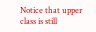Notice that upper class is still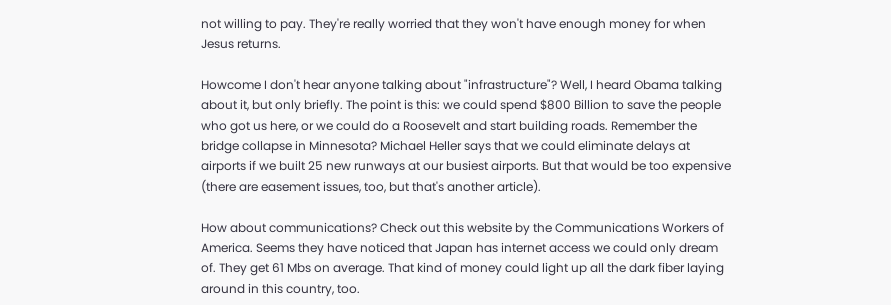not willing to pay. They're really worried that they won't have enough money for when Jesus returns.

Howcome I don't hear anyone talking about "infrastructure"? Well, I heard Obama talking about it, but only briefly. The point is this: we could spend $800 Billion to save the people who got us here, or we could do a Roosevelt and start building roads. Remember the bridge collapse in Minnesota? Michael Heller says that we could eliminate delays at airports if we built 25 new runways at our busiest airports. But that would be too expensive (there are easement issues, too, but that's another article).

How about communications? Check out this website by the Communications Workers of America. Seems they have noticed that Japan has internet access we could only dream of. They get 61 Mbs on average. That kind of money could light up all the dark fiber laying around in this country, too.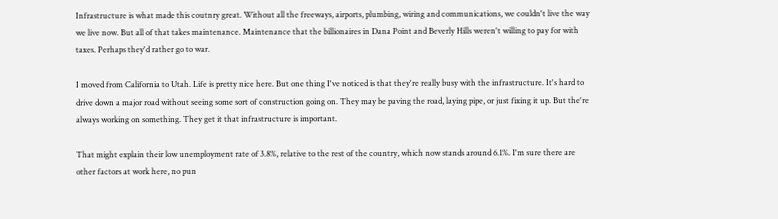Infrastructure is what made this coutnry great. Without all the freeways, airports, plumbing, wiring and communications, we couldn't live the way we live now. But all of that takes maintenance. Maintenance that the billionaires in Dana Point and Beverly Hills weren't willing to pay for with taxes. Perhaps they'd rather go to war.

I moved from California to Utah. Life is pretty nice here. But one thing I've noticed is that they're really busy with the infrastructure. It's hard to drive down a major road without seeing some sort of construction going on. They may be paving the road, laying pipe, or just fixing it up. But the're always working on something. They get it that infrastructure is important.

That might explain their low unemployment rate of 3.8%, relative to the rest of the country, which now stands around 6.1%. I'm sure there are other factors at work here, no pun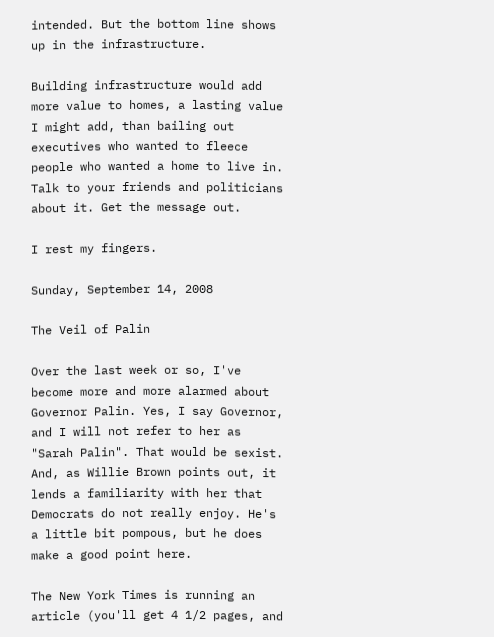intended. But the bottom line shows up in the infrastructure.

Building infrastructure would add more value to homes, a lasting value I might add, than bailing out executives who wanted to fleece people who wanted a home to live in. Talk to your friends and politicians about it. Get the message out.

I rest my fingers.

Sunday, September 14, 2008

The Veil of Palin

Over the last week or so, I've become more and more alarmed about Governor Palin. Yes, I say Governor, and I will not refer to her as "Sarah Palin". That would be sexist. And, as Willie Brown points out, it lends a familiarity with her that Democrats do not really enjoy. He's a little bit pompous, but he does make a good point here.

The New York Times is running an article (you'll get 4 1/2 pages, and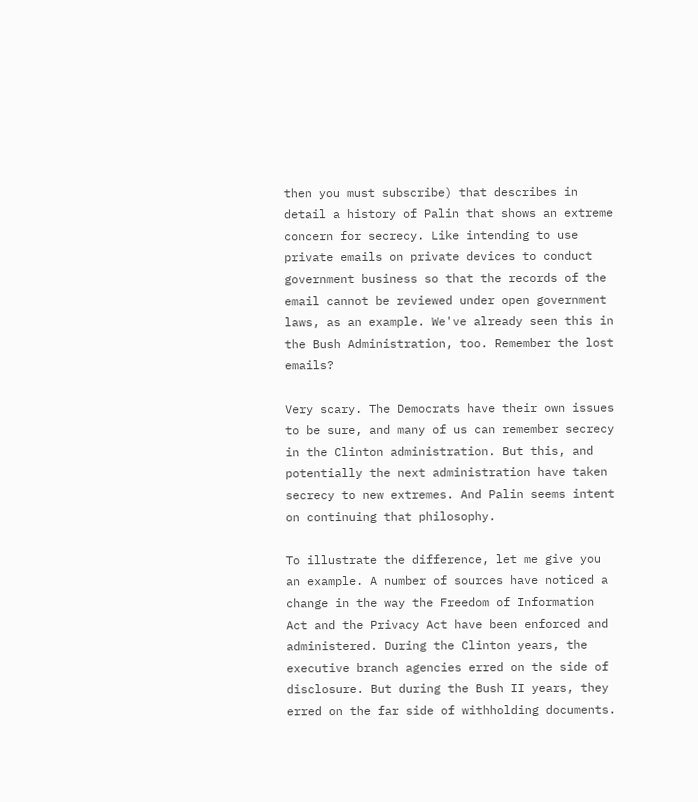then you must subscribe) that describes in detail a history of Palin that shows an extreme concern for secrecy. Like intending to use private emails on private devices to conduct government business so that the records of the email cannot be reviewed under open government laws, as an example. We've already seen this in the Bush Administration, too. Remember the lost emails?

Very scary. The Democrats have their own issues to be sure, and many of us can remember secrecy in the Clinton administration. But this, and potentially the next administration have taken secrecy to new extremes. And Palin seems intent on continuing that philosophy.

To illustrate the difference, let me give you an example. A number of sources have noticed a change in the way the Freedom of Information Act and the Privacy Act have been enforced and administered. During the Clinton years, the executive branch agencies erred on the side of disclosure. But during the Bush II years, they erred on the far side of withholding documents.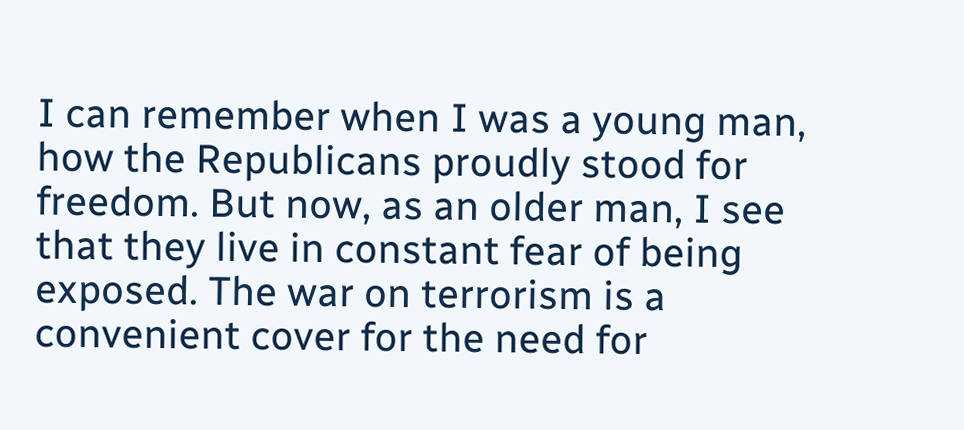I can remember when I was a young man, how the Republicans proudly stood for freedom. But now, as an older man, I see that they live in constant fear of being exposed. The war on terrorism is a convenient cover for the need for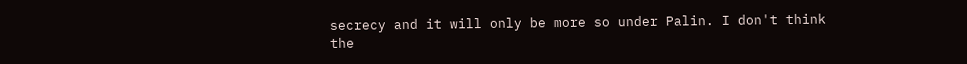secrecy and it will only be more so under Palin. I don't think the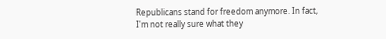Republicans stand for freedom anymore. In fact, I'm not really sure what they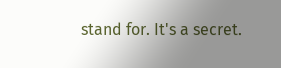stand for. It's a secret.